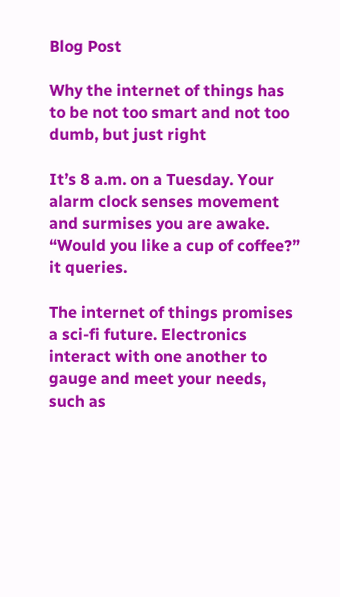Blog Post

Why the internet of things has to be not too smart and not too dumb, but just right

It’s 8 a.m. on a Tuesday. Your alarm clock senses movement and surmises you are awake. “Would you like a cup of coffee?” it queries.

The internet of things promises a sci-fi future. Electronics interact with one another to gauge and meet your needs, such as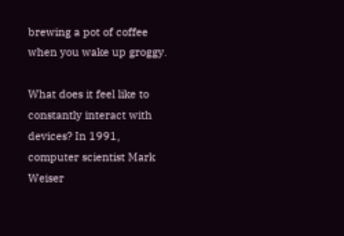brewing a pot of coffee when you wake up groggy.

What does it feel like to constantly interact with devices? In 1991, computer scientist Mark Weiser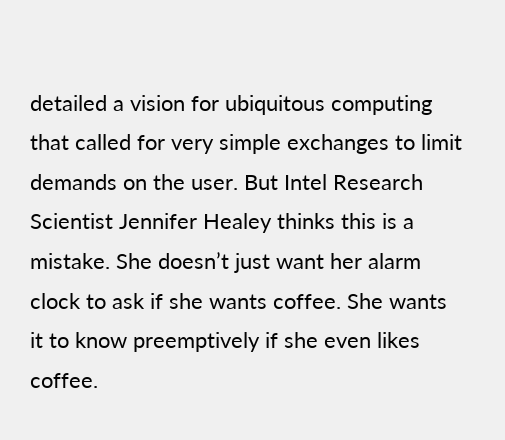detailed a vision for ubiquitous computing that called for very simple exchanges to limit demands on the user. But Intel Research Scientist Jennifer Healey thinks this is a mistake. She doesn’t just want her alarm clock to ask if she wants coffee. She wants it to know preemptively if she even likes coffee.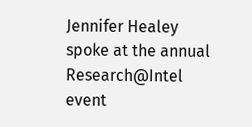Jennifer Healey spoke at the annual Research@Intel event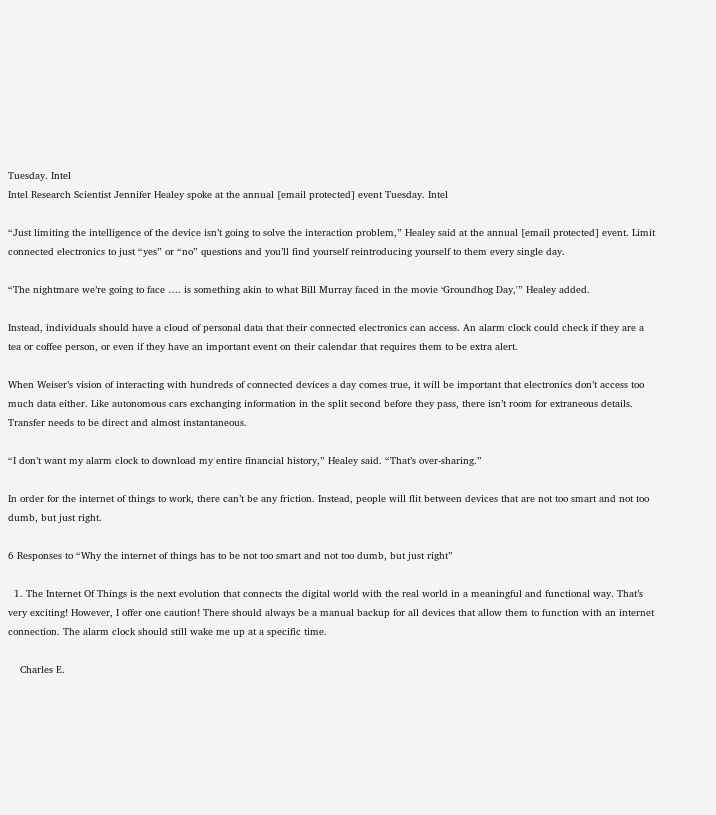Tuesday. Intel
Intel Research Scientist Jennifer Healey spoke at the annual [email protected] event Tuesday. Intel

“Just limiting the intelligence of the device isn’t going to solve the interaction problem,” Healey said at the annual [email protected] event. Limit connected electronics to just “yes” or “no” questions and you’ll find yourself reintroducing yourself to them every single day.

“The nightmare we’re going to face …. is something akin to what Bill Murray faced in the movie ‘Groundhog Day,'” Healey added.

Instead, individuals should have a cloud of personal data that their connected electronics can access. An alarm clock could check if they are a tea or coffee person, or even if they have an important event on their calendar that requires them to be extra alert.

When Weiser’s vision of interacting with hundreds of connected devices a day comes true, it will be important that electronics don’t access too much data either. Like autonomous cars exchanging information in the split second before they pass, there isn’t room for extraneous details. Transfer needs to be direct and almost instantaneous.

“I don’t want my alarm clock to download my entire financial history,” Healey said. “That’s over-sharing.”

In order for the internet of things to work, there can’t be any friction. Instead, people will flit between devices that are not too smart and not too dumb, but just right.

6 Responses to “Why the internet of things has to be not too smart and not too dumb, but just right”

  1. The Internet Of Things is the next evolution that connects the digital world with the real world in a meaningful and functional way. That’s very exciting! However, I offer one caution! There should always be a manual backup for all devices that allow them to function with an internet connection. The alarm clock should still wake me up at a specific time.

    Charles E.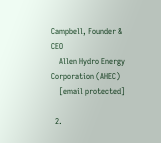Campbell, Founder & CEO
    Allen Hydro Energy Corporation (AHEC)
    [email protected]

  2.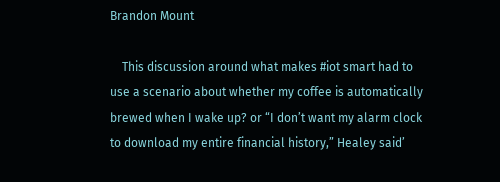Brandon Mount

    This discussion around what makes #iot smart had to use a scenario about whether my coffee is automatically brewed when I wake up? or “I don’t want my alarm clock to download my entire financial history,” Healey said’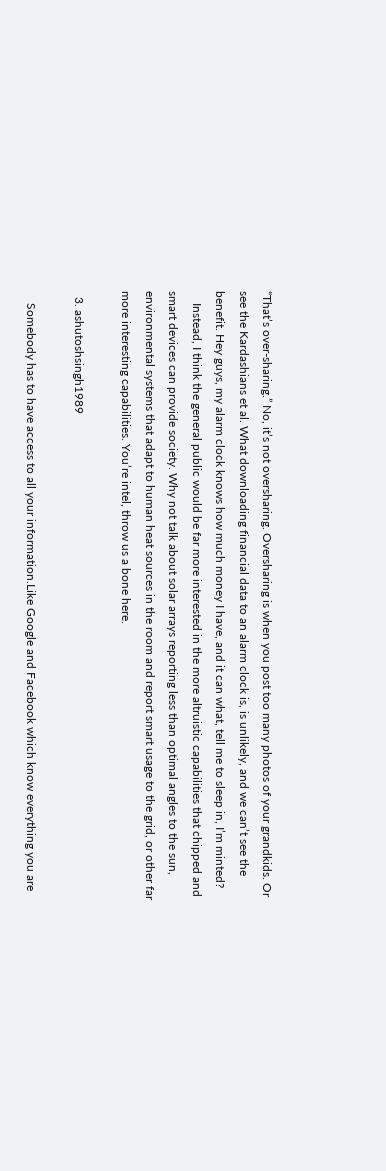“That’s over-sharing.” No, it’s not oversharing. Oversharing is when you post too many photos of your grandkids. Or see the Kardashians et al. What downloading financial data to an alarm clock is, is unlikely, and we can’t see the benefit. Hey guys, my alarm clock knows how much money I have, and it can what, tell me to sleep in, I’m minted?
    Instead, I think the general public would be far more interested in the more altruistic capabilities that chipped and smart devices can provide society. Why not talk about solar arrays reporting less than optimal angles to the sun, environmental systems that adapt to human heat sources in the room and report smart usage to the grid, or other far more interesting capabilities. You’re intel, throw us a bone here.

  3. ashutoshsingh1989

    Somebody has to have access to all your information.Like Google and Facebook which know everything you are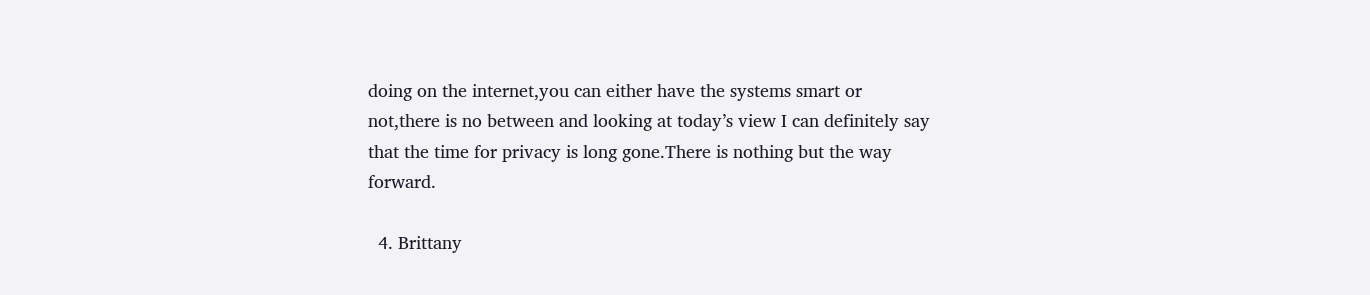doing on the internet,you can either have the systems smart or not,there is no between and looking at today’s view I can definitely say that the time for privacy is long gone.There is nothing but the way forward.

  4. Brittany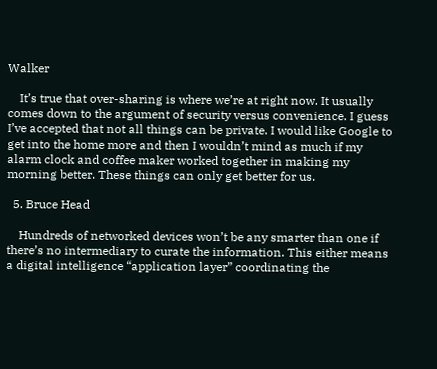Walker

    It’s true that over-sharing is where we’re at right now. It usually comes down to the argument of security versus convenience. I guess I’ve accepted that not all things can be private. I would like Google to get into the home more and then I wouldn’t mind as much if my alarm clock and coffee maker worked together in making my morning better. These things can only get better for us.

  5. Bruce Head

    Hundreds of networked devices won’t be any smarter than one if there’s no intermediary to curate the information. This either means a digital intelligence “application layer” coordinating the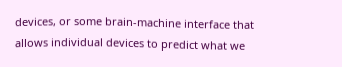devices, or some brain-machine interface that allows individual devices to predict what we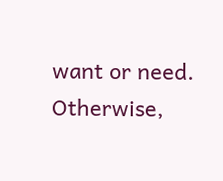want or need. Otherwise,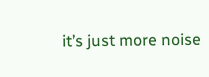it’s just more noise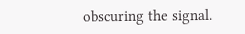obscuring the signal.